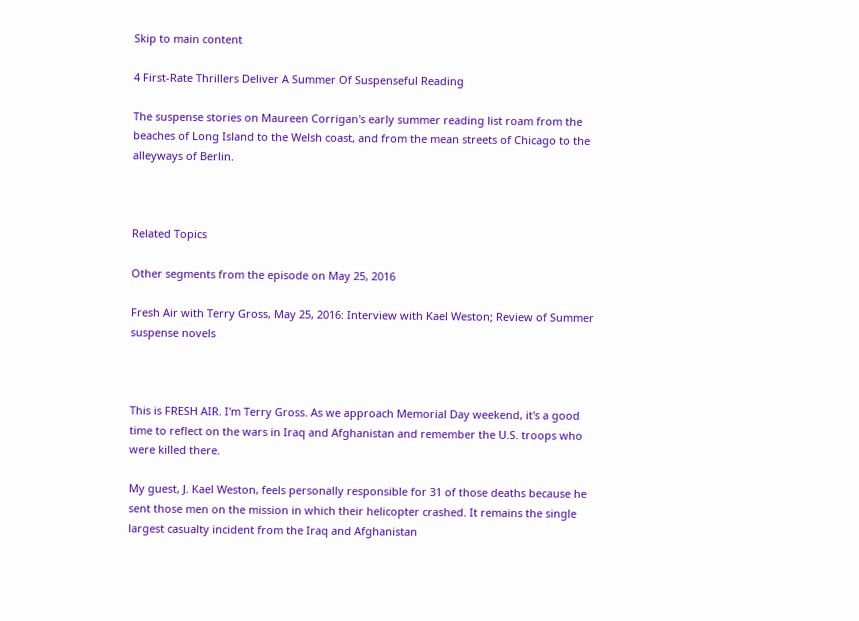Skip to main content

4 First-Rate Thrillers Deliver A Summer Of Suspenseful Reading

The suspense stories on Maureen Corrigan's early summer reading list roam from the beaches of Long Island to the Welsh coast, and from the mean streets of Chicago to the alleyways of Berlin.



Related Topics

Other segments from the episode on May 25, 2016

Fresh Air with Terry Gross, May 25, 2016: Interview with Kael Weston; Review of Summer suspense novels



This is FRESH AIR. I'm Terry Gross. As we approach Memorial Day weekend, it's a good time to reflect on the wars in Iraq and Afghanistan and remember the U.S. troops who were killed there.

My guest, J. Kael Weston, feels personally responsible for 31 of those deaths because he sent those men on the mission in which their helicopter crashed. It remains the single largest casualty incident from the Iraq and Afghanistan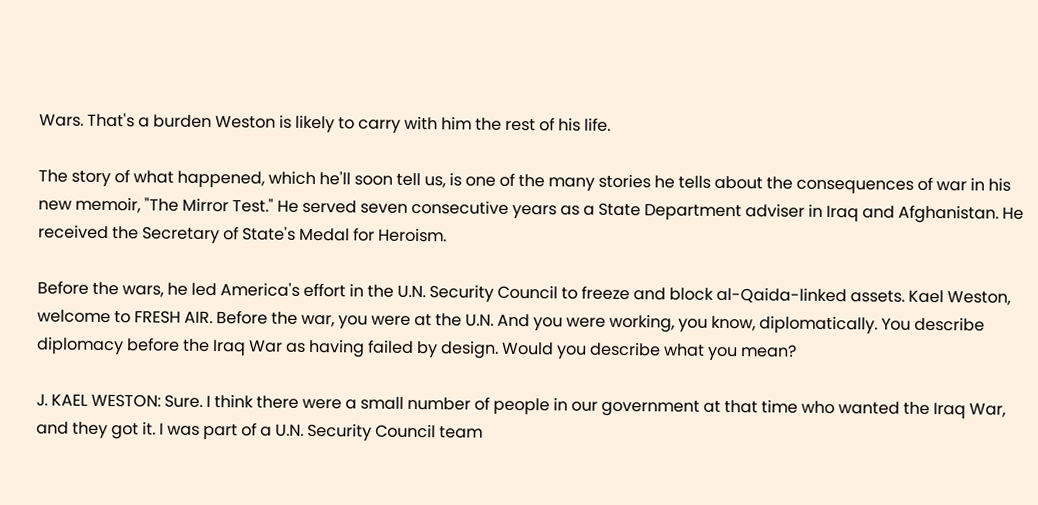Wars. That's a burden Weston is likely to carry with him the rest of his life.

The story of what happened, which he'll soon tell us, is one of the many stories he tells about the consequences of war in his new memoir, "The Mirror Test." He served seven consecutive years as a State Department adviser in Iraq and Afghanistan. He received the Secretary of State's Medal for Heroism.

Before the wars, he led America's effort in the U.N. Security Council to freeze and block al-Qaida-linked assets. Kael Weston, welcome to FRESH AIR. Before the war, you were at the U.N. And you were working, you know, diplomatically. You describe diplomacy before the Iraq War as having failed by design. Would you describe what you mean?

J. KAEL WESTON: Sure. I think there were a small number of people in our government at that time who wanted the Iraq War, and they got it. I was part of a U.N. Security Council team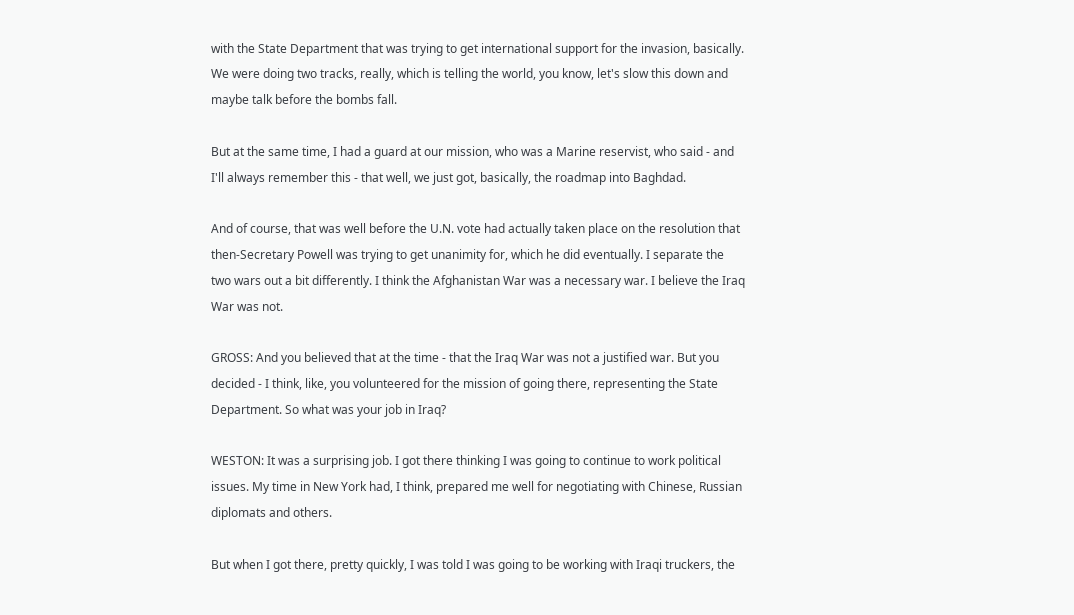with the State Department that was trying to get international support for the invasion, basically. We were doing two tracks, really, which is telling the world, you know, let's slow this down and maybe talk before the bombs fall.

But at the same time, I had a guard at our mission, who was a Marine reservist, who said - and I'll always remember this - that well, we just got, basically, the roadmap into Baghdad.

And of course, that was well before the U.N. vote had actually taken place on the resolution that then-Secretary Powell was trying to get unanimity for, which he did eventually. I separate the two wars out a bit differently. I think the Afghanistan War was a necessary war. I believe the Iraq War was not.

GROSS: And you believed that at the time - that the Iraq War was not a justified war. But you decided - I think, like, you volunteered for the mission of going there, representing the State Department. So what was your job in Iraq?

WESTON: It was a surprising job. I got there thinking I was going to continue to work political issues. My time in New York had, I think, prepared me well for negotiating with Chinese, Russian diplomats and others.

But when I got there, pretty quickly, I was told I was going to be working with Iraqi truckers, the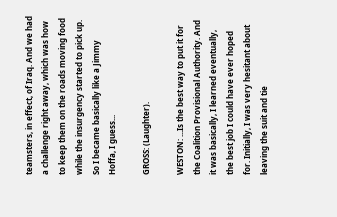teamsters, in effect, of Iraq. And we had a challenge right away, which was how to keep them on the roads moving food while the insurgency started to pick up. So I became basically like a Jimmy Hoffa, I guess...

GROSS: (Laughter).

WESTON: ...Is the best way to put it for the Coalition Provisional Authority. And it was basically, I learned eventually, the best job I could have ever hoped for. Initially, I was very hesitant about leaving the suit and tie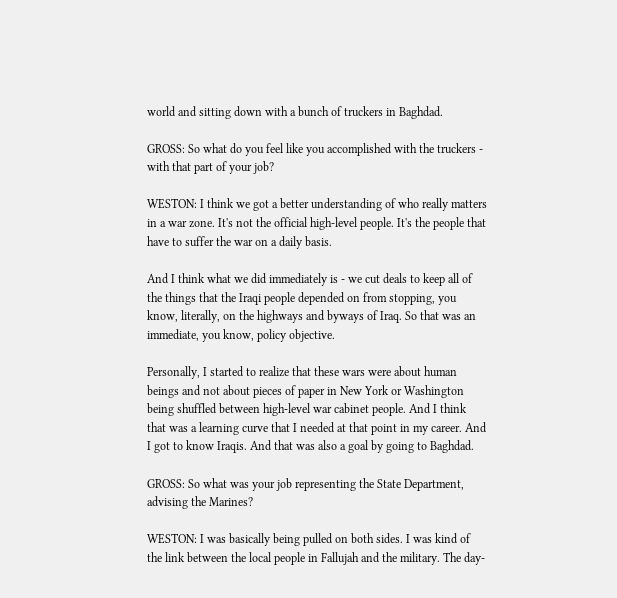world and sitting down with a bunch of truckers in Baghdad.

GROSS: So what do you feel like you accomplished with the truckers - with that part of your job?

WESTON: I think we got a better understanding of who really matters in a war zone. It's not the official high-level people. It's the people that have to suffer the war on a daily basis.

And I think what we did immediately is - we cut deals to keep all of the things that the Iraqi people depended on from stopping, you know, literally, on the highways and byways of Iraq. So that was an immediate, you know, policy objective.

Personally, I started to realize that these wars were about human beings and not about pieces of paper in New York or Washington being shuffled between high-level war cabinet people. And I think that was a learning curve that I needed at that point in my career. And I got to know Iraqis. And that was also a goal by going to Baghdad.

GROSS: So what was your job representing the State Department, advising the Marines?

WESTON: I was basically being pulled on both sides. I was kind of the link between the local people in Fallujah and the military. The day-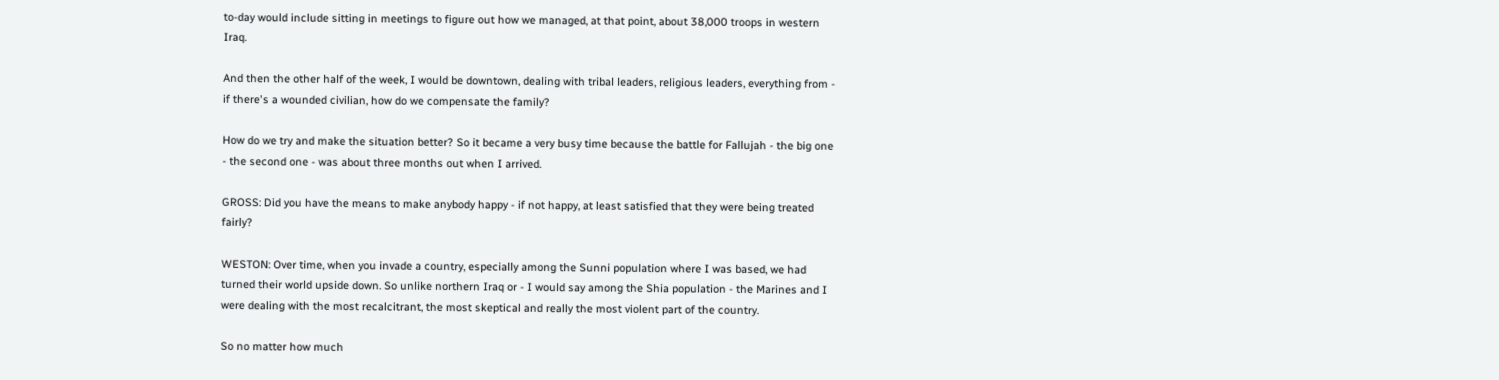to-day would include sitting in meetings to figure out how we managed, at that point, about 38,000 troops in western Iraq.

And then the other half of the week, I would be downtown, dealing with tribal leaders, religious leaders, everything from - if there's a wounded civilian, how do we compensate the family?

How do we try and make the situation better? So it became a very busy time because the battle for Fallujah - the big one - the second one - was about three months out when I arrived.

GROSS: Did you have the means to make anybody happy - if not happy, at least satisfied that they were being treated fairly?

WESTON: Over time, when you invade a country, especially among the Sunni population where I was based, we had turned their world upside down. So unlike northern Iraq or - I would say among the Shia population - the Marines and I were dealing with the most recalcitrant, the most skeptical and really the most violent part of the country.

So no matter how much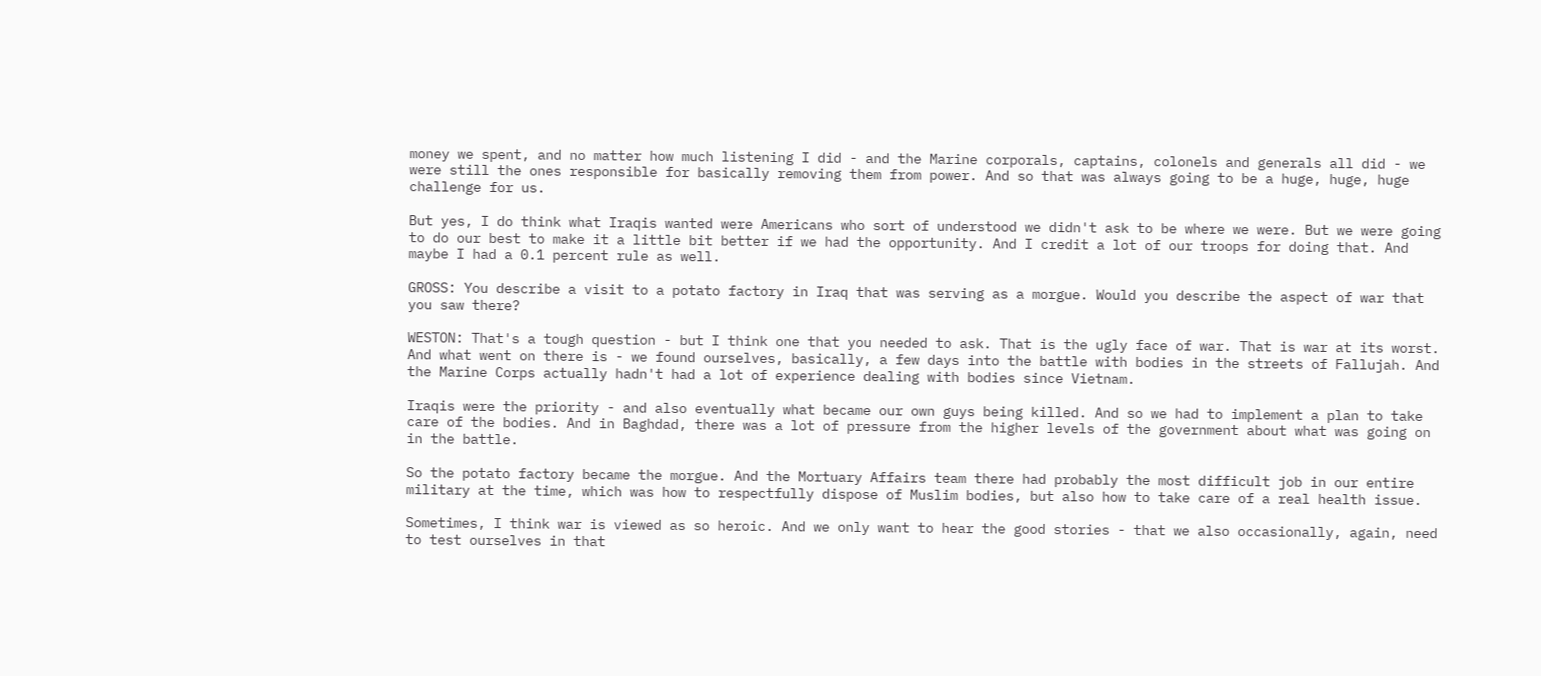money we spent, and no matter how much listening I did - and the Marine corporals, captains, colonels and generals all did - we were still the ones responsible for basically removing them from power. And so that was always going to be a huge, huge, huge challenge for us.

But yes, I do think what Iraqis wanted were Americans who sort of understood we didn't ask to be where we were. But we were going to do our best to make it a little bit better if we had the opportunity. And I credit a lot of our troops for doing that. And maybe I had a 0.1 percent rule as well.

GROSS: You describe a visit to a potato factory in Iraq that was serving as a morgue. Would you describe the aspect of war that you saw there?

WESTON: That's a tough question - but I think one that you needed to ask. That is the ugly face of war. That is war at its worst. And what went on there is - we found ourselves, basically, a few days into the battle with bodies in the streets of Fallujah. And the Marine Corps actually hadn't had a lot of experience dealing with bodies since Vietnam.

Iraqis were the priority - and also eventually what became our own guys being killed. And so we had to implement a plan to take care of the bodies. And in Baghdad, there was a lot of pressure from the higher levels of the government about what was going on in the battle.

So the potato factory became the morgue. And the Mortuary Affairs team there had probably the most difficult job in our entire military at the time, which was how to respectfully dispose of Muslim bodies, but also how to take care of a real health issue.

Sometimes, I think war is viewed as so heroic. And we only want to hear the good stories - that we also occasionally, again, need to test ourselves in that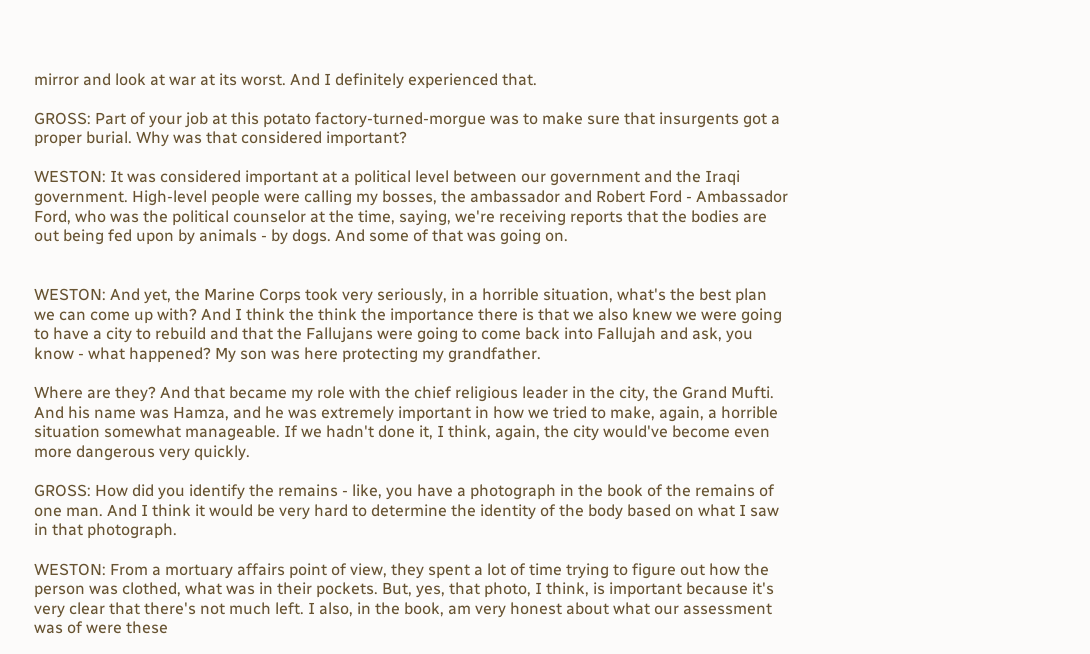mirror and look at war at its worst. And I definitely experienced that.

GROSS: Part of your job at this potato factory-turned-morgue was to make sure that insurgents got a proper burial. Why was that considered important?

WESTON: It was considered important at a political level between our government and the Iraqi government. High-level people were calling my bosses, the ambassador and Robert Ford - Ambassador Ford, who was the political counselor at the time, saying, we're receiving reports that the bodies are out being fed upon by animals - by dogs. And some of that was going on.


WESTON: And yet, the Marine Corps took very seriously, in a horrible situation, what's the best plan we can come up with? And I think the think the importance there is that we also knew we were going to have a city to rebuild and that the Fallujans were going to come back into Fallujah and ask, you know - what happened? My son was here protecting my grandfather.

Where are they? And that became my role with the chief religious leader in the city, the Grand Mufti. And his name was Hamza, and he was extremely important in how we tried to make, again, a horrible situation somewhat manageable. If we hadn't done it, I think, again, the city would've become even more dangerous very quickly.

GROSS: How did you identify the remains - like, you have a photograph in the book of the remains of one man. And I think it would be very hard to determine the identity of the body based on what I saw in that photograph.

WESTON: From a mortuary affairs point of view, they spent a lot of time trying to figure out how the person was clothed, what was in their pockets. But, yes, that photo, I think, is important because it's very clear that there's not much left. I also, in the book, am very honest about what our assessment was of were these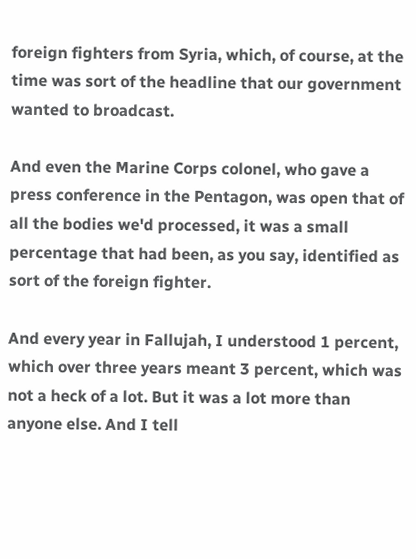foreign fighters from Syria, which, of course, at the time was sort of the headline that our government wanted to broadcast.

And even the Marine Corps colonel, who gave a press conference in the Pentagon, was open that of all the bodies we'd processed, it was a small percentage that had been, as you say, identified as sort of the foreign fighter.

And every year in Fallujah, I understood 1 percent, which over three years meant 3 percent, which was not a heck of a lot. But it was a lot more than anyone else. And I tell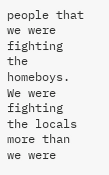people that we were fighting the homeboys. We were fighting the locals more than we were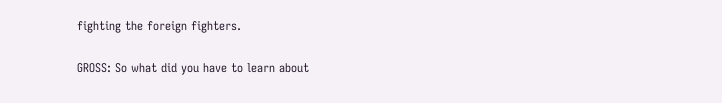fighting the foreign fighters.

GROSS: So what did you have to learn about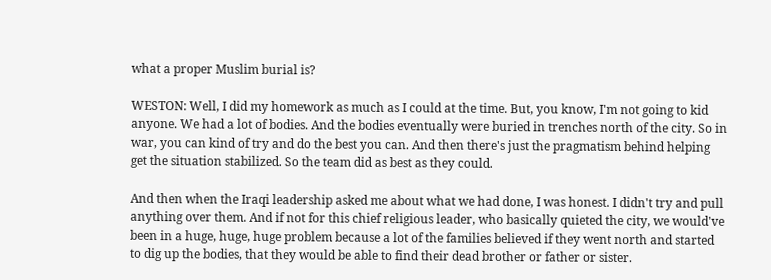what a proper Muslim burial is?

WESTON: Well, I did my homework as much as I could at the time. But, you know, I'm not going to kid anyone. We had a lot of bodies. And the bodies eventually were buried in trenches north of the city. So in war, you can kind of try and do the best you can. And then there's just the pragmatism behind helping get the situation stabilized. So the team did as best as they could.

And then when the Iraqi leadership asked me about what we had done, I was honest. I didn't try and pull anything over them. And if not for this chief religious leader, who basically quieted the city, we would've been in a huge, huge, huge problem because a lot of the families believed if they went north and started to dig up the bodies, that they would be able to find their dead brother or father or sister.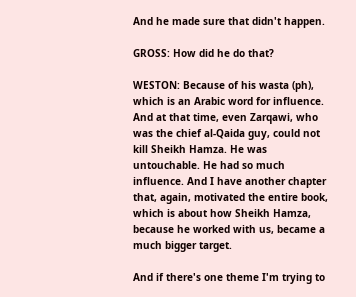And he made sure that didn't happen.

GROSS: How did he do that?

WESTON: Because of his wasta (ph), which is an Arabic word for influence. And at that time, even Zarqawi, who was the chief al-Qaida guy, could not kill Sheikh Hamza. He was untouchable. He had so much influence. And I have another chapter that, again, motivated the entire book, which is about how Sheikh Hamza, because he worked with us, became a much bigger target.

And if there's one theme I'm trying to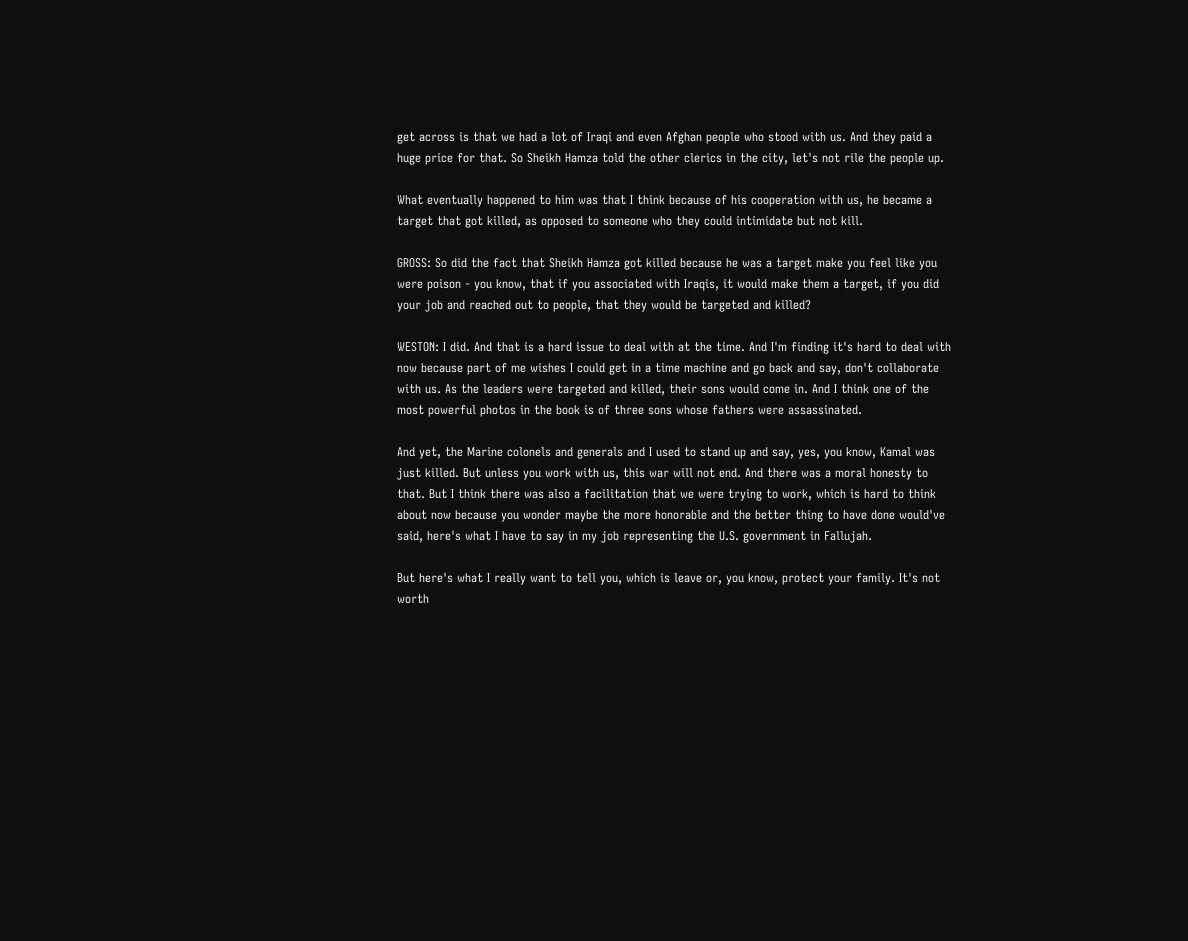get across is that we had a lot of Iraqi and even Afghan people who stood with us. And they paid a huge price for that. So Sheikh Hamza told the other clerics in the city, let's not rile the people up.

What eventually happened to him was that I think because of his cooperation with us, he became a target that got killed, as opposed to someone who they could intimidate but not kill.

GROSS: So did the fact that Sheikh Hamza got killed because he was a target make you feel like you were poison - you know, that if you associated with Iraqis, it would make them a target, if you did your job and reached out to people, that they would be targeted and killed?

WESTON: I did. And that is a hard issue to deal with at the time. And I'm finding it's hard to deal with now because part of me wishes I could get in a time machine and go back and say, don't collaborate with us. As the leaders were targeted and killed, their sons would come in. And I think one of the most powerful photos in the book is of three sons whose fathers were assassinated.

And yet, the Marine colonels and generals and I used to stand up and say, yes, you know, Kamal was just killed. But unless you work with us, this war will not end. And there was a moral honesty to that. But I think there was also a facilitation that we were trying to work, which is hard to think about now because you wonder maybe the more honorable and the better thing to have done would've said, here's what I have to say in my job representing the U.S. government in Fallujah.

But here's what I really want to tell you, which is leave or, you know, protect your family. It's not worth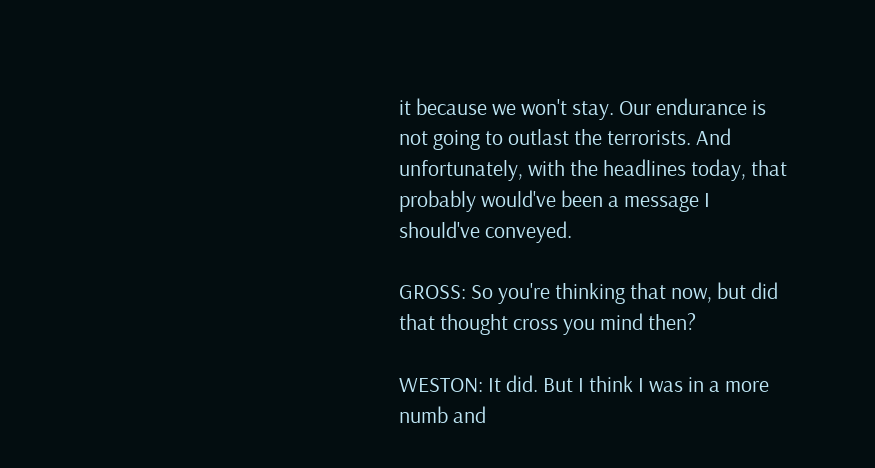it because we won't stay. Our endurance is not going to outlast the terrorists. And unfortunately, with the headlines today, that probably would've been a message I should've conveyed.

GROSS: So you're thinking that now, but did that thought cross you mind then?

WESTON: It did. But I think I was in a more numb and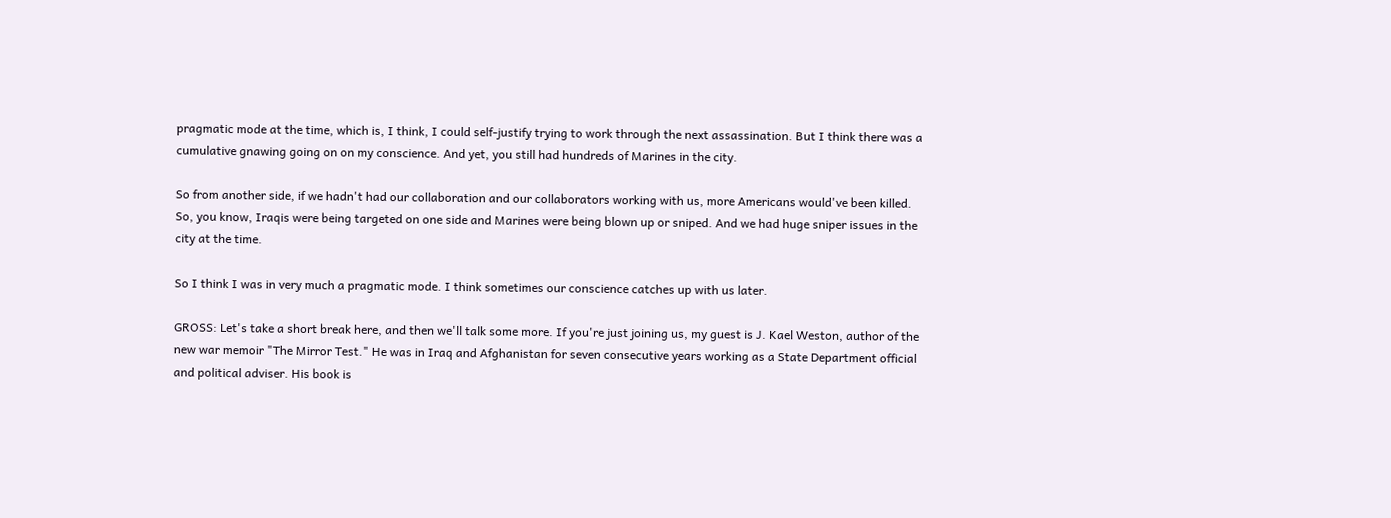pragmatic mode at the time, which is, I think, I could self-justify trying to work through the next assassination. But I think there was a cumulative gnawing going on on my conscience. And yet, you still had hundreds of Marines in the city.

So from another side, if we hadn't had our collaboration and our collaborators working with us, more Americans would've been killed. So, you know, Iraqis were being targeted on one side and Marines were being blown up or sniped. And we had huge sniper issues in the city at the time.

So I think I was in very much a pragmatic mode. I think sometimes our conscience catches up with us later.

GROSS: Let's take a short break here, and then we'll talk some more. If you're just joining us, my guest is J. Kael Weston, author of the new war memoir "The Mirror Test." He was in Iraq and Afghanistan for seven consecutive years working as a State Department official and political adviser. His book is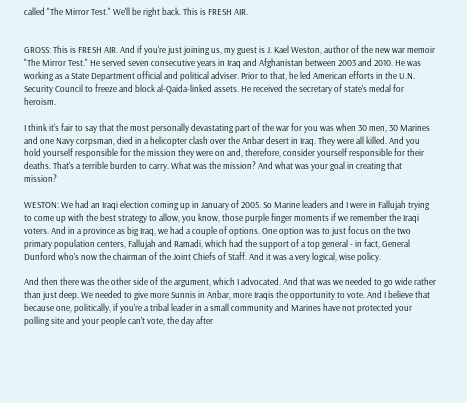called "The Mirror Test." We'll be right back. This is FRESH AIR.


GROSS: This is FRESH AIR. And if you're just joining us, my guest is J. Kael Weston, author of the new war memoir "The Mirror Test." He served seven consecutive years in Iraq and Afghanistan between 2003 and 2010. He was working as a State Department official and political adviser. Prior to that, he led American efforts in the U.N. Security Council to freeze and block al-Qaida-linked assets. He received the secretary of state's medal for heroism.

I think it's fair to say that the most personally devastating part of the war for you was when 30 men, 30 Marines and one Navy corpsman, died in a helicopter clash over the Anbar desert in Iraq. They were all killed. And you hold yourself responsible for the mission they were on and, therefore, consider yourself responsible for their deaths. That's a terrible burden to carry. What was the mission? And what was your goal in creating that mission?

WESTON: We had an Iraqi election coming up in January of 2005. So Marine leaders and I were in Fallujah trying to come up with the best strategy to allow, you know, those purple finger moments if we remember the Iraqi voters. And in a province as big Iraq, we had a couple of options. One option was to just focus on the two primary population centers, Fallujah and Ramadi, which had the support of a top general - in fact, General Dunford who's now the chairman of the Joint Chiefs of Staff. And it was a very logical, wise policy.

And then there was the other side of the argument, which I advocated. And that was we needed to go wide rather than just deep. We needed to give more Sunnis in Anbar, more Iraqis the opportunity to vote. And I believe that because one, politically, if you're a tribal leader in a small community and Marines have not protected your polling site and your people can't vote, the day after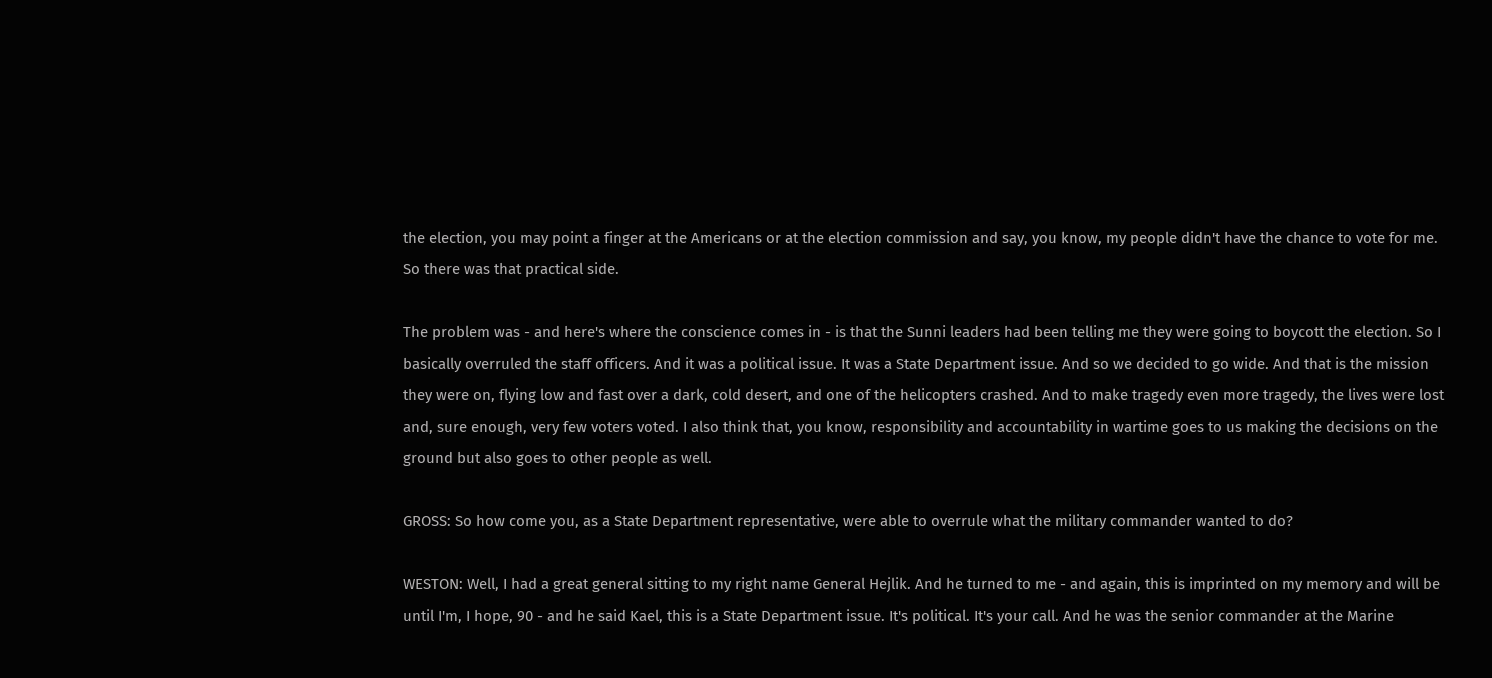the election, you may point a finger at the Americans or at the election commission and say, you know, my people didn't have the chance to vote for me. So there was that practical side.

The problem was - and here's where the conscience comes in - is that the Sunni leaders had been telling me they were going to boycott the election. So I basically overruled the staff officers. And it was a political issue. It was a State Department issue. And so we decided to go wide. And that is the mission they were on, flying low and fast over a dark, cold desert, and one of the helicopters crashed. And to make tragedy even more tragedy, the lives were lost and, sure enough, very few voters voted. I also think that, you know, responsibility and accountability in wartime goes to us making the decisions on the ground but also goes to other people as well.

GROSS: So how come you, as a State Department representative, were able to overrule what the military commander wanted to do?

WESTON: Well, I had a great general sitting to my right name General Hejlik. And he turned to me - and again, this is imprinted on my memory and will be until I'm, I hope, 90 - and he said Kael, this is a State Department issue. It's political. It's your call. And he was the senior commander at the Marine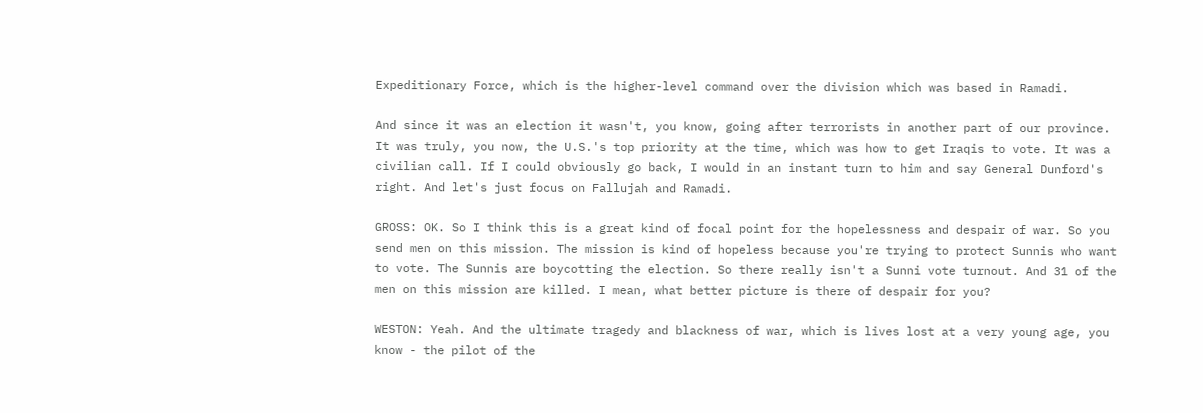Expeditionary Force, which is the higher-level command over the division which was based in Ramadi.

And since it was an election it wasn't, you know, going after terrorists in another part of our province. It was truly, you now, the U.S.'s top priority at the time, which was how to get Iraqis to vote. It was a civilian call. If I could obviously go back, I would in an instant turn to him and say General Dunford's right. And let's just focus on Fallujah and Ramadi.

GROSS: OK. So I think this is a great kind of focal point for the hopelessness and despair of war. So you send men on this mission. The mission is kind of hopeless because you're trying to protect Sunnis who want to vote. The Sunnis are boycotting the election. So there really isn't a Sunni vote turnout. And 31 of the men on this mission are killed. I mean, what better picture is there of despair for you?

WESTON: Yeah. And the ultimate tragedy and blackness of war, which is lives lost at a very young age, you know - the pilot of the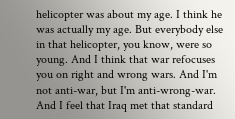helicopter was about my age. I think he was actually my age. But everybody else in that helicopter, you know, were so young. And I think that war refocuses you on right and wrong wars. And I'm not anti-war, but I'm anti-wrong-war. And I feel that Iraq met that standard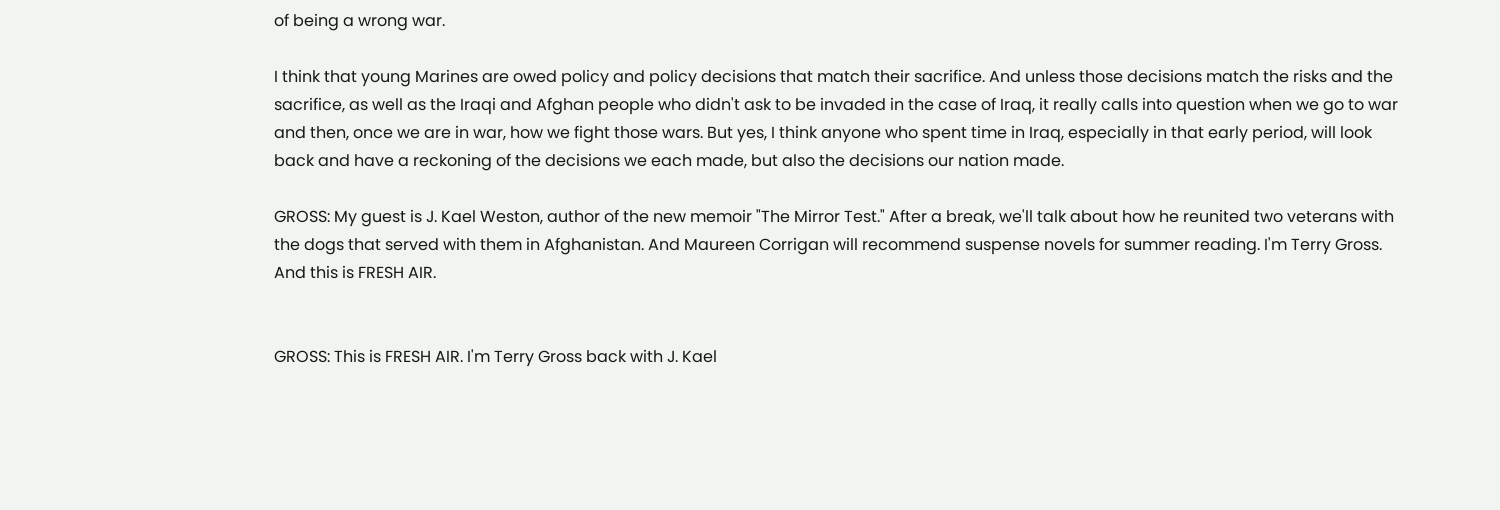of being a wrong war.

I think that young Marines are owed policy and policy decisions that match their sacrifice. And unless those decisions match the risks and the sacrifice, as well as the Iraqi and Afghan people who didn't ask to be invaded in the case of Iraq, it really calls into question when we go to war and then, once we are in war, how we fight those wars. But yes, I think anyone who spent time in Iraq, especially in that early period, will look back and have a reckoning of the decisions we each made, but also the decisions our nation made.

GROSS: My guest is J. Kael Weston, author of the new memoir "The Mirror Test." After a break, we'll talk about how he reunited two veterans with the dogs that served with them in Afghanistan. And Maureen Corrigan will recommend suspense novels for summer reading. I'm Terry Gross. And this is FRESH AIR.


GROSS: This is FRESH AIR. I'm Terry Gross back with J. Kael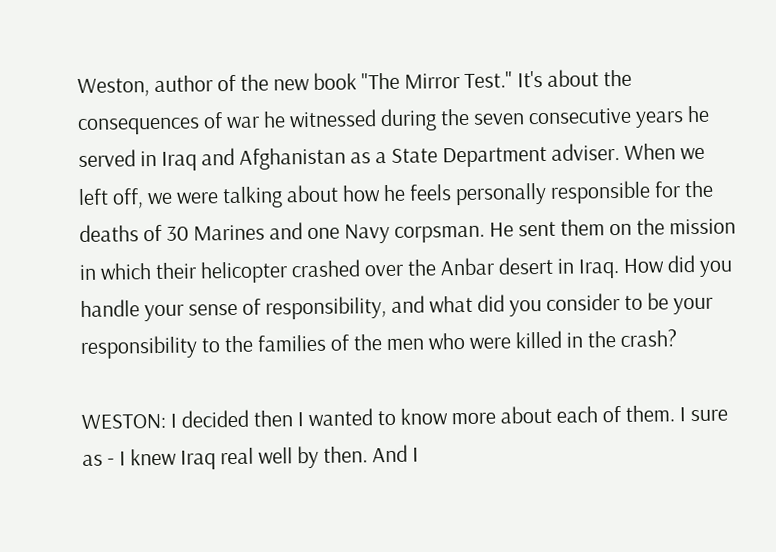Weston, author of the new book "The Mirror Test." It's about the consequences of war he witnessed during the seven consecutive years he served in Iraq and Afghanistan as a State Department adviser. When we left off, we were talking about how he feels personally responsible for the deaths of 30 Marines and one Navy corpsman. He sent them on the mission in which their helicopter crashed over the Anbar desert in Iraq. How did you handle your sense of responsibility, and what did you consider to be your responsibility to the families of the men who were killed in the crash?

WESTON: I decided then I wanted to know more about each of them. I sure as - I knew Iraq real well by then. And I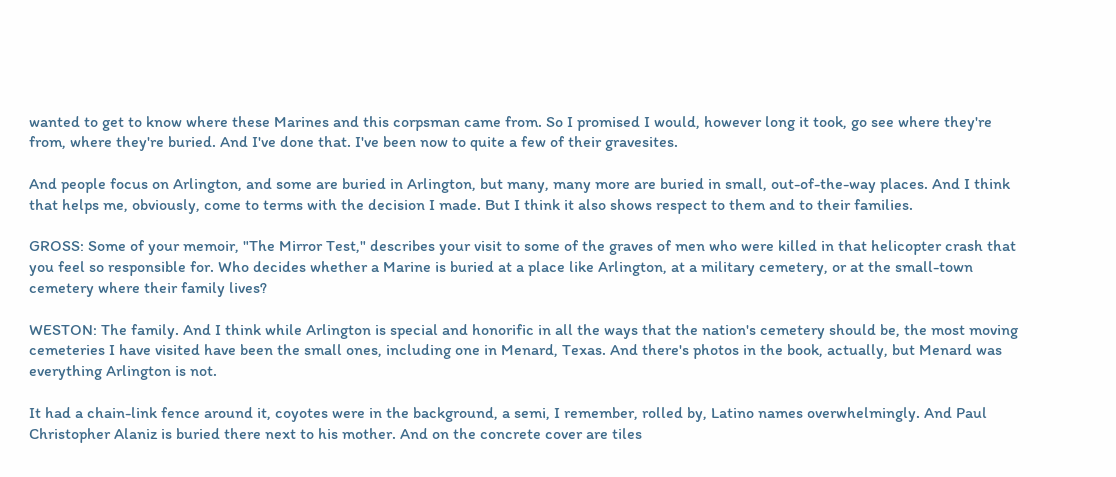wanted to get to know where these Marines and this corpsman came from. So I promised I would, however long it took, go see where they're from, where they're buried. And I've done that. I've been now to quite a few of their gravesites.

And people focus on Arlington, and some are buried in Arlington, but many, many more are buried in small, out-of-the-way places. And I think that helps me, obviously, come to terms with the decision I made. But I think it also shows respect to them and to their families.

GROSS: Some of your memoir, "The Mirror Test," describes your visit to some of the graves of men who were killed in that helicopter crash that you feel so responsible for. Who decides whether a Marine is buried at a place like Arlington, at a military cemetery, or at the small-town cemetery where their family lives?

WESTON: The family. And I think while Arlington is special and honorific in all the ways that the nation's cemetery should be, the most moving cemeteries I have visited have been the small ones, including one in Menard, Texas. And there's photos in the book, actually, but Menard was everything Arlington is not.

It had a chain-link fence around it, coyotes were in the background, a semi, I remember, rolled by, Latino names overwhelmingly. And Paul Christopher Alaniz is buried there next to his mother. And on the concrete cover are tiles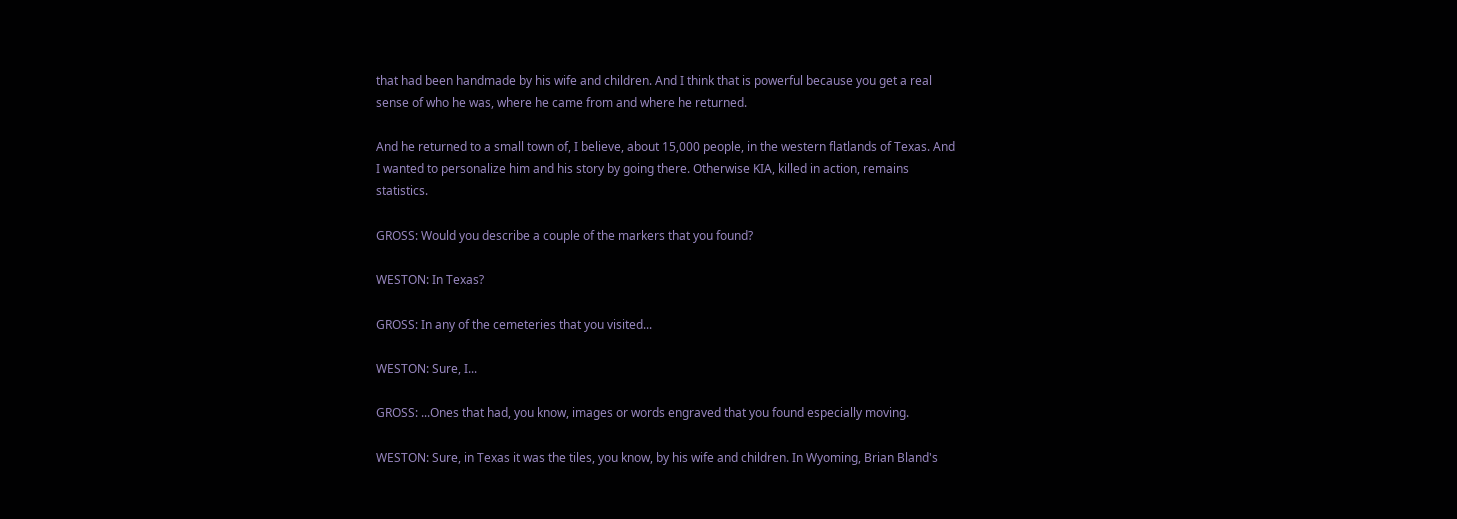that had been handmade by his wife and children. And I think that is powerful because you get a real sense of who he was, where he came from and where he returned.

And he returned to a small town of, I believe, about 15,000 people, in the western flatlands of Texas. And I wanted to personalize him and his story by going there. Otherwise KIA, killed in action, remains statistics.

GROSS: Would you describe a couple of the markers that you found?

WESTON: In Texas?

GROSS: In any of the cemeteries that you visited...

WESTON: Sure, I...

GROSS: ...Ones that had, you know, images or words engraved that you found especially moving.

WESTON: Sure, in Texas it was the tiles, you know, by his wife and children. In Wyoming, Brian Bland's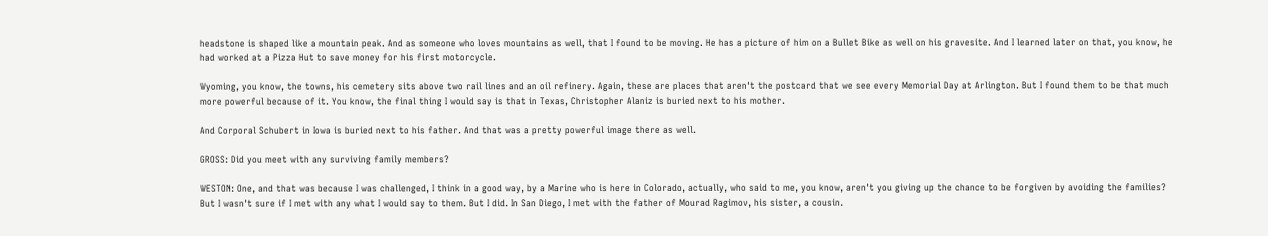headstone is shaped like a mountain peak. And as someone who loves mountains as well, that I found to be moving. He has a picture of him on a Bullet Bike as well on his gravesite. And I learned later on that, you know, he had worked at a Pizza Hut to save money for his first motorcycle.

Wyoming, you know, the towns, his cemetery sits above two rail lines and an oil refinery. Again, these are places that aren't the postcard that we see every Memorial Day at Arlington. But I found them to be that much more powerful because of it. You know, the final thing I would say is that in Texas, Christopher Alaniz is buried next to his mother.

And Corporal Schubert in Iowa is buried next to his father. And that was a pretty powerful image there as well.

GROSS: Did you meet with any surviving family members?

WESTON: One, and that was because I was challenged, I think in a good way, by a Marine who is here in Colorado, actually, who said to me, you know, aren't you giving up the chance to be forgiven by avoiding the families? But I wasn't sure if I met with any what I would say to them. But I did. In San Diego, I met with the father of Mourad Ragimov, his sister, a cousin.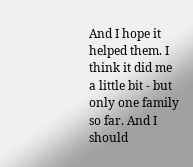And I hope it helped them. I think it did me a little bit - but only one family so far. And I should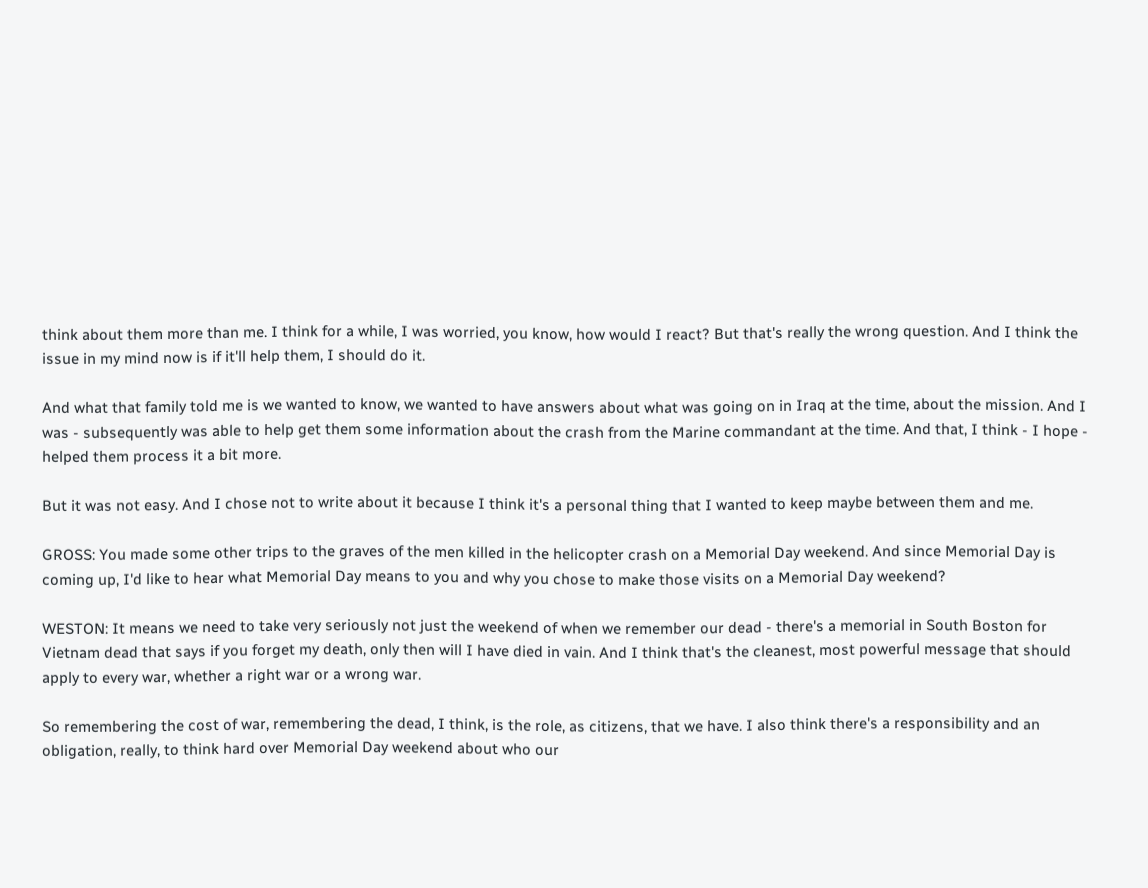think about them more than me. I think for a while, I was worried, you know, how would I react? But that's really the wrong question. And I think the issue in my mind now is if it'll help them, I should do it.

And what that family told me is we wanted to know, we wanted to have answers about what was going on in Iraq at the time, about the mission. And I was - subsequently was able to help get them some information about the crash from the Marine commandant at the time. And that, I think - I hope - helped them process it a bit more.

But it was not easy. And I chose not to write about it because I think it's a personal thing that I wanted to keep maybe between them and me.

GROSS: You made some other trips to the graves of the men killed in the helicopter crash on a Memorial Day weekend. And since Memorial Day is coming up, I'd like to hear what Memorial Day means to you and why you chose to make those visits on a Memorial Day weekend?

WESTON: It means we need to take very seriously not just the weekend of when we remember our dead - there's a memorial in South Boston for Vietnam dead that says if you forget my death, only then will I have died in vain. And I think that's the cleanest, most powerful message that should apply to every war, whether a right war or a wrong war.

So remembering the cost of war, remembering the dead, I think, is the role, as citizens, that we have. I also think there's a responsibility and an obligation, really, to think hard over Memorial Day weekend about who our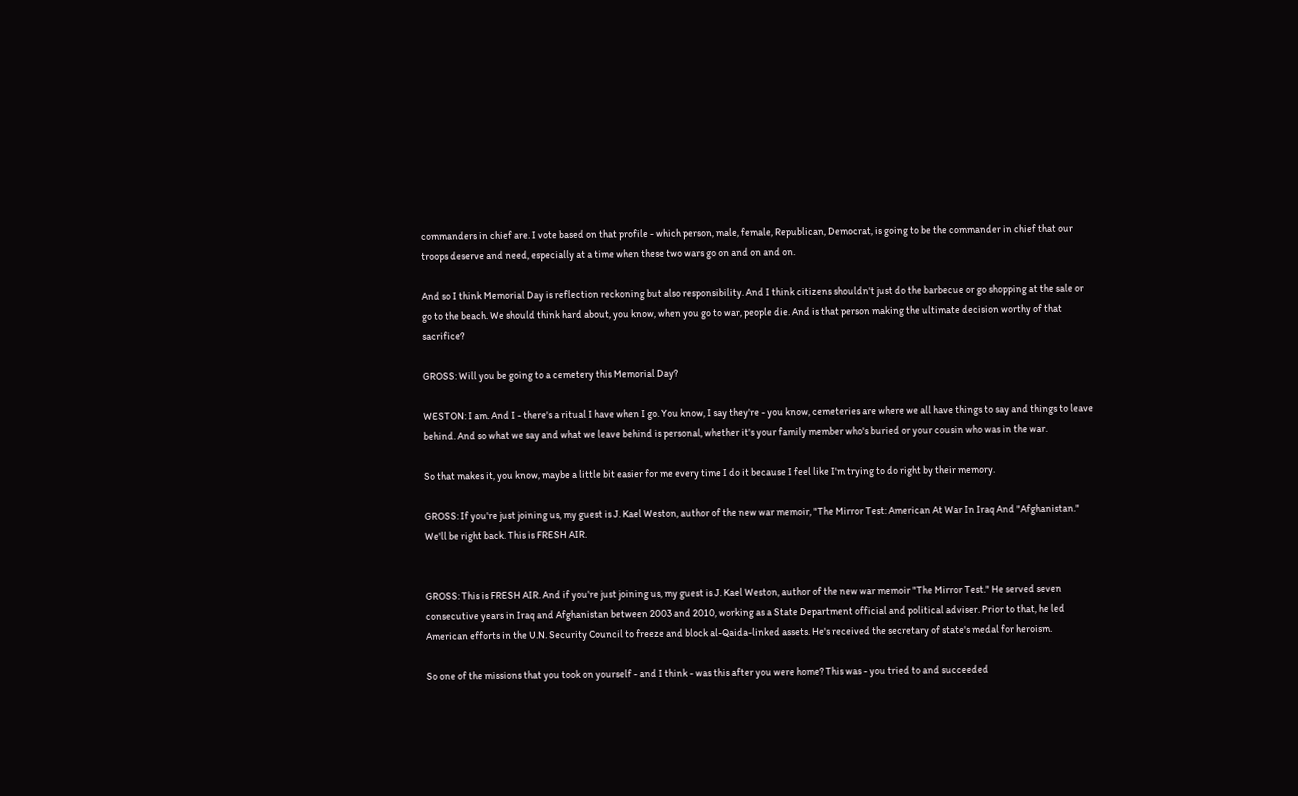commanders in chief are. I vote based on that profile - which person, male, female, Republican, Democrat, is going to be the commander in chief that our troops deserve and need, especially at a time when these two wars go on and on and on.

And so I think Memorial Day is reflection reckoning but also responsibility. And I think citizens shouldn't just do the barbecue or go shopping at the sale or go to the beach. We should think hard about, you know, when you go to war, people die. And is that person making the ultimate decision worthy of that sacrifice?

GROSS: Will you be going to a cemetery this Memorial Day?

WESTON: I am. And I - there's a ritual I have when I go. You know, I say they're - you know, cemeteries are where we all have things to say and things to leave behind. And so what we say and what we leave behind is personal, whether it's your family member who's buried or your cousin who was in the war.

So that makes it, you know, maybe a little bit easier for me every time I do it because I feel like I'm trying to do right by their memory.

GROSS: If you're just joining us, my guest is J. Kael Weston, author of the new war memoir, "The Mirror Test: American At War In Iraq And "Afghanistan." We'll be right back. This is FRESH AIR.


GROSS: This is FRESH AIR. And if you're just joining us, my guest is J. Kael Weston, author of the new war memoir "The Mirror Test." He served seven consecutive years in Iraq and Afghanistan between 2003 and 2010, working as a State Department official and political adviser. Prior to that, he led American efforts in the U.N. Security Council to freeze and block al-Qaida-linked assets. He's received the secretary of state's medal for heroism.

So one of the missions that you took on yourself - and I think - was this after you were home? This was - you tried to and succeeded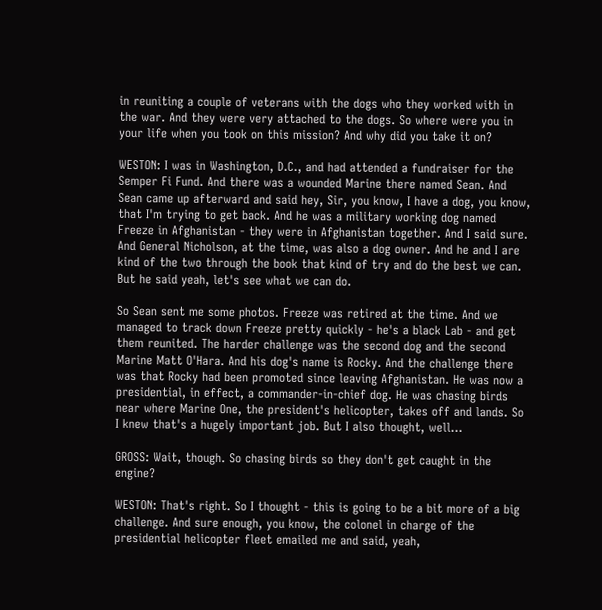in reuniting a couple of veterans with the dogs who they worked with in the war. And they were very attached to the dogs. So where were you in your life when you took on this mission? And why did you take it on?

WESTON: I was in Washington, D.C., and had attended a fundraiser for the Semper Fi Fund. And there was a wounded Marine there named Sean. And Sean came up afterward and said hey, Sir, you know, I have a dog, you know, that I'm trying to get back. And he was a military working dog named Freeze in Afghanistan - they were in Afghanistan together. And I said sure. And General Nicholson, at the time, was also a dog owner. And he and I are kind of the two through the book that kind of try and do the best we can. But he said yeah, let's see what we can do.

So Sean sent me some photos. Freeze was retired at the time. And we managed to track down Freeze pretty quickly - he's a black Lab - and get them reunited. The harder challenge was the second dog and the second Marine Matt O'Hara. And his dog's name is Rocky. And the challenge there was that Rocky had been promoted since leaving Afghanistan. He was now a presidential, in effect, a commander-in-chief dog. He was chasing birds near where Marine One, the president's helicopter, takes off and lands. So I knew that's a hugely important job. But I also thought, well...

GROSS: Wait, though. So chasing birds so they don't get caught in the engine?

WESTON: That's right. So I thought - this is going to be a bit more of a big challenge. And sure enough, you know, the colonel in charge of the presidential helicopter fleet emailed me and said, yeah,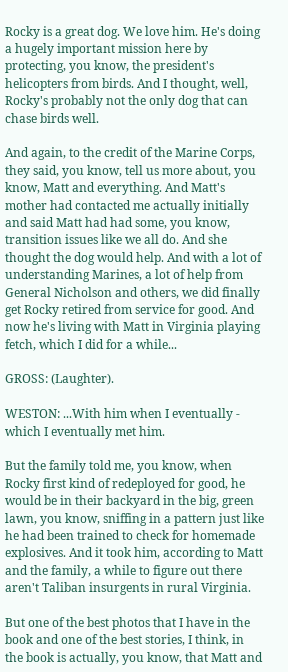Rocky is a great dog. We love him. He's doing a hugely important mission here by protecting, you know, the president's helicopters from birds. And I thought, well, Rocky's probably not the only dog that can chase birds well.

And again, to the credit of the Marine Corps, they said, you know, tell us more about, you know, Matt and everything. And Matt's mother had contacted me actually initially and said Matt had had some, you know, transition issues like we all do. And she thought the dog would help. And with a lot of understanding Marines, a lot of help from General Nicholson and others, we did finally get Rocky retired from service for good. And now he's living with Matt in Virginia playing fetch, which I did for a while...

GROSS: (Laughter).

WESTON: ...With him when I eventually - which I eventually met him.

But the family told me, you know, when Rocky first kind of redeployed for good, he would be in their backyard in the big, green lawn, you know, sniffing in a pattern just like he had been trained to check for homemade explosives. And it took him, according to Matt and the family, a while to figure out there aren't Taliban insurgents in rural Virginia.

But one of the best photos that I have in the book and one of the best stories, I think, in the book is actually, you know, that Matt and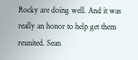Rocky are doing well. And it was really an honor to help get them reunited. Sean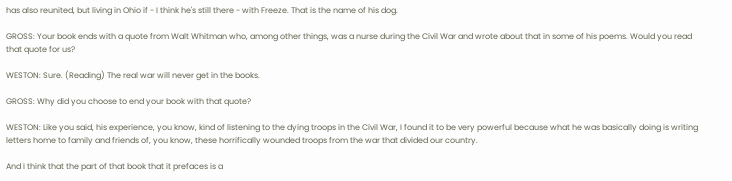has also reunited, but living in Ohio if - I think he's still there - with Freeze. That is the name of his dog.

GROSS: Your book ends with a quote from Walt Whitman who, among other things, was a nurse during the Civil War and wrote about that in some of his poems. Would you read that quote for us?

WESTON: Sure. (Reading) The real war will never get in the books.

GROSS: Why did you choose to end your book with that quote?

WESTON: Like you said, his experience, you know, kind of listening to the dying troops in the Civil War, I found it to be very powerful because what he was basically doing is writing letters home to family and friends of, you know, these horrifically wounded troops from the war that divided our country.

And I think that the part of that book that it prefaces is a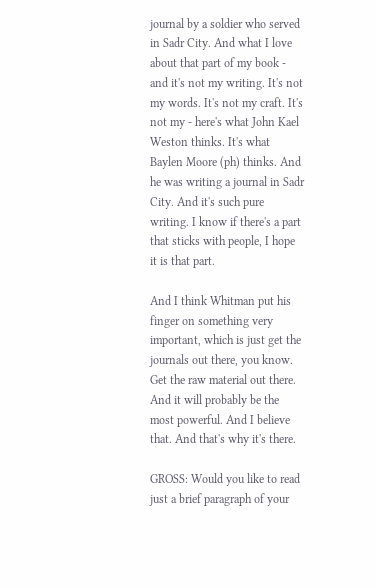journal by a soldier who served in Sadr City. And what I love about that part of my book - and it's not my writing. It's not my words. It's not my craft. It's not my - here's what John Kael Weston thinks. It's what Baylen Moore (ph) thinks. And he was writing a journal in Sadr City. And it's such pure writing. I know if there's a part that sticks with people, I hope it is that part.

And I think Whitman put his finger on something very important, which is just get the journals out there, you know. Get the raw material out there. And it will probably be the most powerful. And I believe that. And that's why it's there.

GROSS: Would you like to read just a brief paragraph of your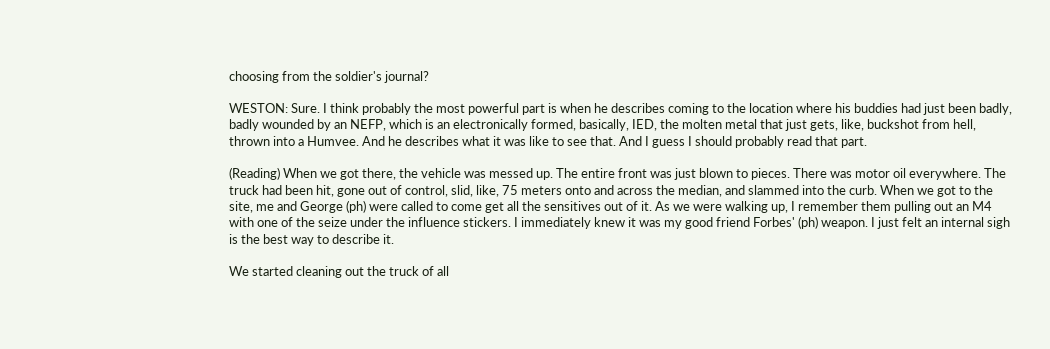choosing from the soldier's journal?

WESTON: Sure. I think probably the most powerful part is when he describes coming to the location where his buddies had just been badly, badly wounded by an NEFP, which is an electronically formed, basically, IED, the molten metal that just gets, like, buckshot from hell, thrown into a Humvee. And he describes what it was like to see that. And I guess I should probably read that part.

(Reading) When we got there, the vehicle was messed up. The entire front was just blown to pieces. There was motor oil everywhere. The truck had been hit, gone out of control, slid, like, 75 meters onto and across the median, and slammed into the curb. When we got to the site, me and George (ph) were called to come get all the sensitives out of it. As we were walking up, I remember them pulling out an M4 with one of the seize under the influence stickers. I immediately knew it was my good friend Forbes' (ph) weapon. I just felt an internal sigh is the best way to describe it.

We started cleaning out the truck of all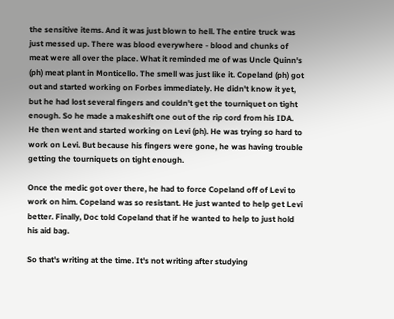the sensitive items. And it was just blown to hell. The entire truck was just messed up. There was blood everywhere - blood and chunks of meat were all over the place. What it reminded me of was Uncle Quinn's (ph) meat plant in Monticello. The smell was just like it. Copeland (ph) got out and started working on Forbes immediately. He didn't know it yet, but he had lost several fingers and couldn't get the tourniquet on tight enough. So he made a makeshift one out of the rip cord from his IDA. He then went and started working on Levi (ph). He was trying so hard to work on Levi. But because his fingers were gone, he was having trouble getting the tourniquets on tight enough.

Once the medic got over there, he had to force Copeland off of Levi to work on him. Copeland was so resistant. He just wanted to help get Levi better. Finally, Doc told Copeland that if he wanted to help to just hold his aid bag.

So that's writing at the time. It's not writing after studying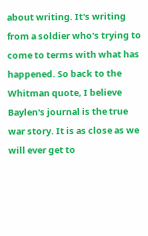about writing. It's writing from a soldier who's trying to come to terms with what has happened. So back to the Whitman quote, I believe Baylen's journal is the true war story. It is as close as we will ever get to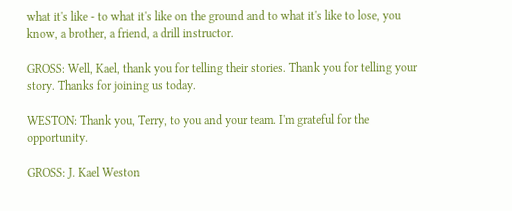what it's like - to what it's like on the ground and to what it's like to lose, you know, a brother, a friend, a drill instructor.

GROSS: Well, Kael, thank you for telling their stories. Thank you for telling your story. Thanks for joining us today.

WESTON: Thank you, Terry, to you and your team. I'm grateful for the opportunity.

GROSS: J. Kael Weston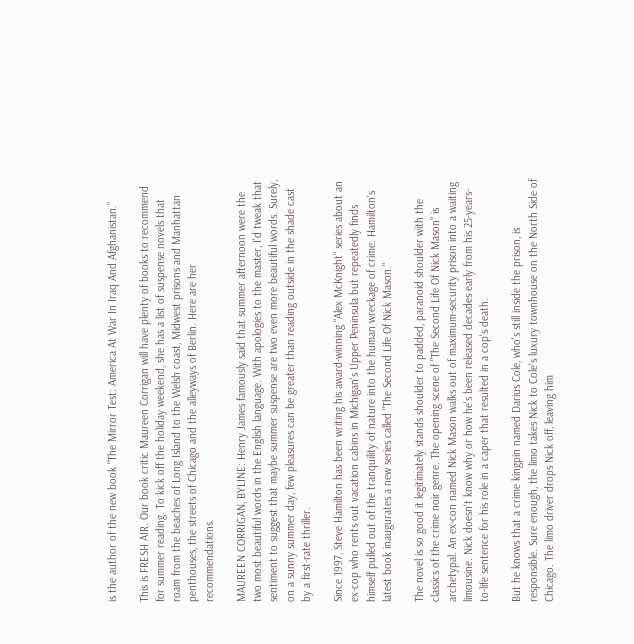is the author of the new book "The Mirror Test: America At War In Iraq And Afghanistan."

This is FRESH AIR. Our book critic Maureen Corrigan will have plenty of books to recommend for summer reading. To kick off the holiday weekend, she has a list of suspense novels that roam from the beaches of Long Island to the Welsh coast, Midwest prisons and Manhattan penthouses, the streets of Chicago and the alleyways of Berlin. Here are her recommendations.

MAUREEN CORRIGAN, BYLINE: Henry James famously said that summer afternoon were the two most beautiful words in the English language. With apologies to the master, I'd tweak that sentiment to suggest that maybe summer suspense are two even more beautiful words. Surely, on a sunny summer day, few pleasures can be greater than reading outside in the shade cast by a first-rate thriller.

Since 1997, Steve Hamilton has been writing his award-winning "Alex McKnight" series about an ex-cop who rents out vacation cabins in Michigan's Upper Peninsula but repeatedly finds himself pulled out of the tranquility of nature into the human wreckage of crime. Hamilton's latest book inaugurates a new series called "The Second Life Of Nick Mason."

The novel is so good it legitimately stands shoulder to padded, paranoid shoulder with the classics of the crime noir genre. The opening scene of "The Second Life Of Nick Mason" is archetypal. An ex-con named Nick Mason walks out of maximum-security prison into a waiting limousine. Nick doesn't know why or how he's been released decades early from his 25-years-to-life sentence for his role in a caper that resulted in a cop's death.

But he knows that a crime kingpin named Darius Cole, who's still inside the prison, is responsible. Sure enough, the limo takes Nick to Cole's luxury townhouse on the North Side of Chicago. The limo driver drops Nick off, leaving him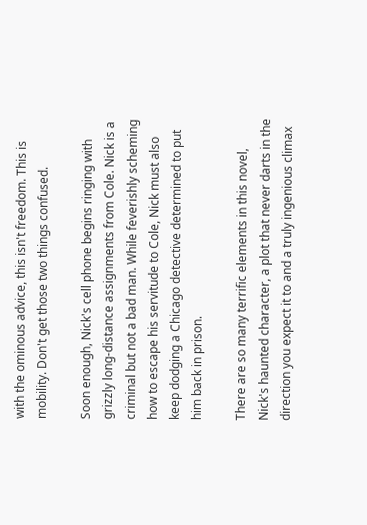with the ominous advice, this isn't freedom. This is mobility. Don't get those two things confused.

Soon enough, Nick's cell phone begins ringing with grizzly long-distance assignments from Cole. Nick is a criminal but not a bad man. While feverishly scheming how to escape his servitude to Cole, Nick must also keep dodging a Chicago detective determined to put him back in prison.

There are so many terrific elements in this novel, Nick's haunted character, a plot that never darts in the direction you expect it to and a truly ingenious climax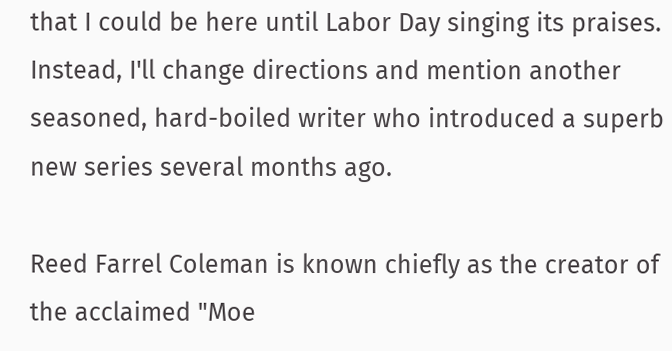that I could be here until Labor Day singing its praises. Instead, I'll change directions and mention another seasoned, hard-boiled writer who introduced a superb new series several months ago.

Reed Farrel Coleman is known chiefly as the creator of the acclaimed "Moe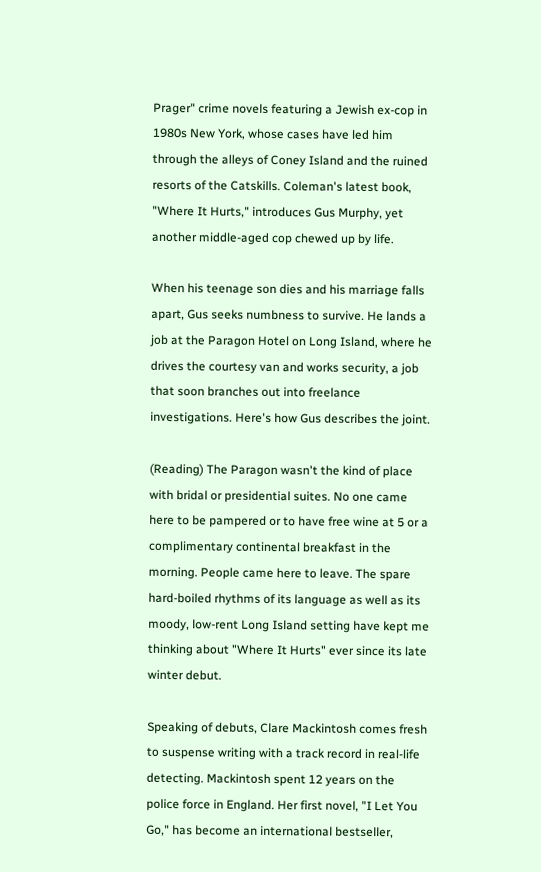Prager" crime novels featuring a Jewish ex-cop in 1980s New York, whose cases have led him through the alleys of Coney Island and the ruined resorts of the Catskills. Coleman's latest book, "Where It Hurts," introduces Gus Murphy, yet another middle-aged cop chewed up by life.

When his teenage son dies and his marriage falls apart, Gus seeks numbness to survive. He lands a job at the Paragon Hotel on Long Island, where he drives the courtesy van and works security, a job that soon branches out into freelance investigations. Here's how Gus describes the joint.

(Reading) The Paragon wasn't the kind of place with bridal or presidential suites. No one came here to be pampered or to have free wine at 5 or a complimentary continental breakfast in the morning. People came here to leave. The spare hard-boiled rhythms of its language as well as its moody, low-rent Long Island setting have kept me thinking about "Where It Hurts" ever since its late winter debut.

Speaking of debuts, Clare Mackintosh comes fresh to suspense writing with a track record in real-life detecting. Mackintosh spent 12 years on the police force in England. Her first novel, "I Let You Go," has become an international bestseller,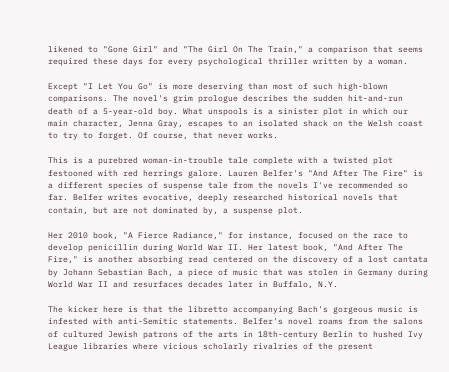likened to "Gone Girl" and "The Girl On The Train," a comparison that seems required these days for every psychological thriller written by a woman.

Except "I Let You Go" is more deserving than most of such high-blown comparisons. The novel's grim prologue describes the sudden hit-and-run death of a 5-year-old boy. What unspools is a sinister plot in which our main character, Jenna Gray, escapes to an isolated shack on the Welsh coast to try to forget. Of course, that never works.

This is a purebred woman-in-trouble tale complete with a twisted plot festooned with red herrings galore. Lauren Belfer's "And After The Fire" is a different species of suspense tale from the novels I've recommended so far. Belfer writes evocative, deeply researched historical novels that contain, but are not dominated by, a suspense plot.

Her 2010 book, "A Fierce Radiance," for instance, focused on the race to develop penicillin during World War II. Her latest book, "And After The Fire," is another absorbing read centered on the discovery of a lost cantata by Johann Sebastian Bach, a piece of music that was stolen in Germany during World War II and resurfaces decades later in Buffalo, N.Y.

The kicker here is that the libretto accompanying Bach's gorgeous music is infested with anti-Semitic statements. Belfer's novel roams from the salons of cultured Jewish patrons of the arts in 18th-century Berlin to hushed Ivy League libraries where vicious scholarly rivalries of the present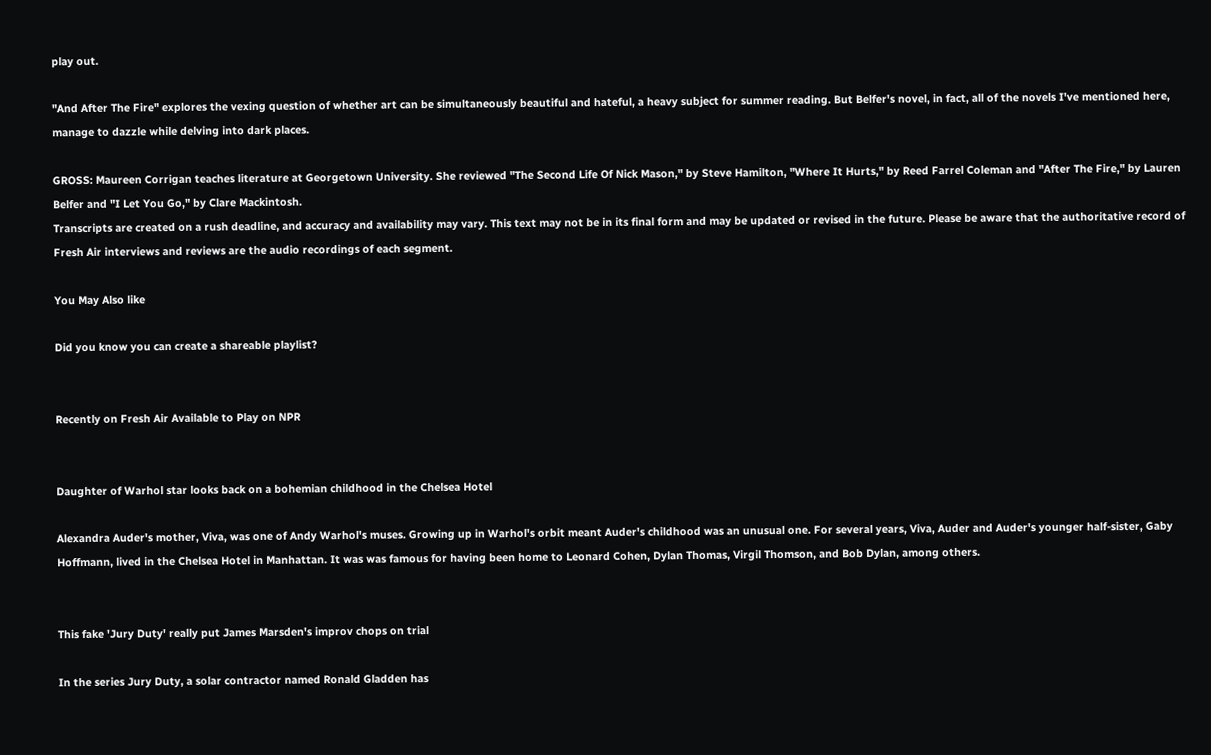play out.

"And After The Fire" explores the vexing question of whether art can be simultaneously beautiful and hateful, a heavy subject for summer reading. But Belfer's novel, in fact, all of the novels I've mentioned here, manage to dazzle while delving into dark places.

GROSS: Maureen Corrigan teaches literature at Georgetown University. She reviewed "The Second Life Of Nick Mason," by Steve Hamilton, "Where It Hurts," by Reed Farrel Coleman and "After The Fire," by Lauren Belfer and "I Let You Go," by Clare Mackintosh.
Transcripts are created on a rush deadline, and accuracy and availability may vary. This text may not be in its final form and may be updated or revised in the future. Please be aware that the authoritative record of Fresh Air interviews and reviews are the audio recordings of each segment.

You May Also like

Did you know you can create a shareable playlist?


Recently on Fresh Air Available to Play on NPR


Daughter of Warhol star looks back on a bohemian childhood in the Chelsea Hotel

Alexandra Auder's mother, Viva, was one of Andy Warhol's muses. Growing up in Warhol's orbit meant Auder's childhood was an unusual one. For several years, Viva, Auder and Auder's younger half-sister, Gaby Hoffmann, lived in the Chelsea Hotel in Manhattan. It was was famous for having been home to Leonard Cohen, Dylan Thomas, Virgil Thomson, and Bob Dylan, among others.


This fake 'Jury Duty' really put James Marsden's improv chops on trial

In the series Jury Duty, a solar contractor named Ronald Gladden has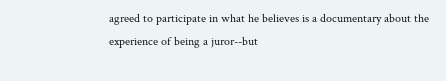agreed to participate in what he believes is a documentary about the experience of being a juror--but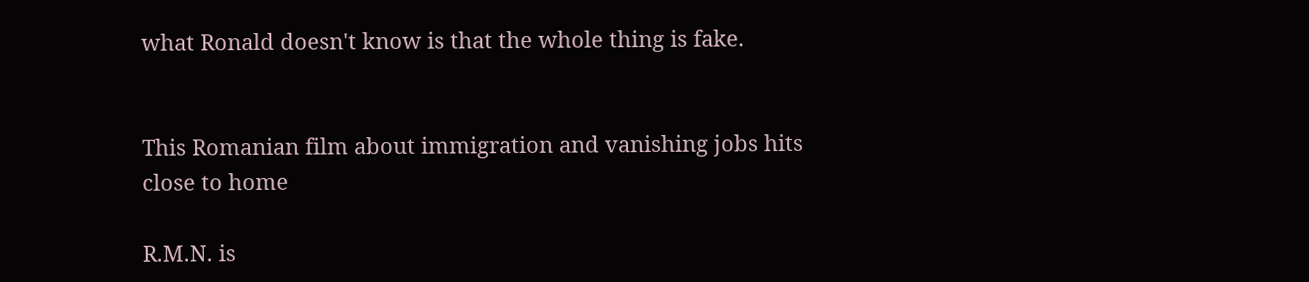what Ronald doesn't know is that the whole thing is fake.


This Romanian film about immigration and vanishing jobs hits close to home

R.M.N. is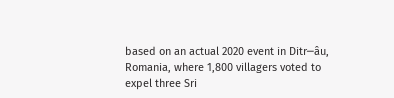based on an actual 2020 event in Ditr─âu, Romania, where 1,800 villagers voted to expel three Sri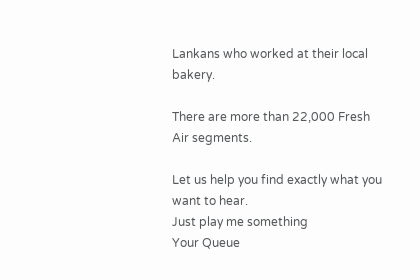Lankans who worked at their local bakery.

There are more than 22,000 Fresh Air segments.

Let us help you find exactly what you want to hear.
Just play me something
Your Queue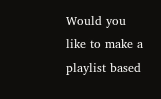Would you like to make a playlist based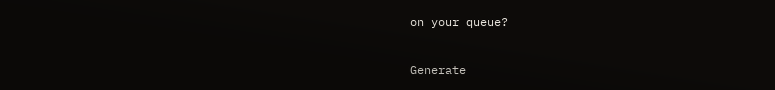on your queue?

Generate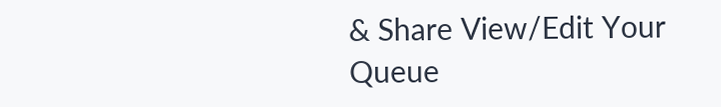& Share View/Edit Your Queue